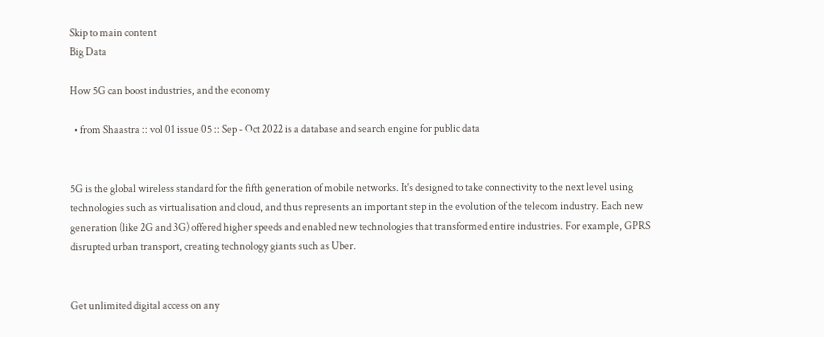Skip to main content
Big Data

How 5G can boost industries, and the economy

  • from Shaastra :: vol 01 issue 05 :: Sep - Oct 2022 is a database and search engine for public data


5G is the global wireless standard for the fifth generation of mobile networks. It's designed to take connectivity to the next level using technologies such as virtualisation and cloud, and thus represents an important step in the evolution of the telecom industry. Each new generation (like 2G and 3G) offered higher speeds and enabled new technologies that transformed entire industries. For example, GPRS disrupted urban transport, creating technology giants such as Uber.


Get unlimited digital access on any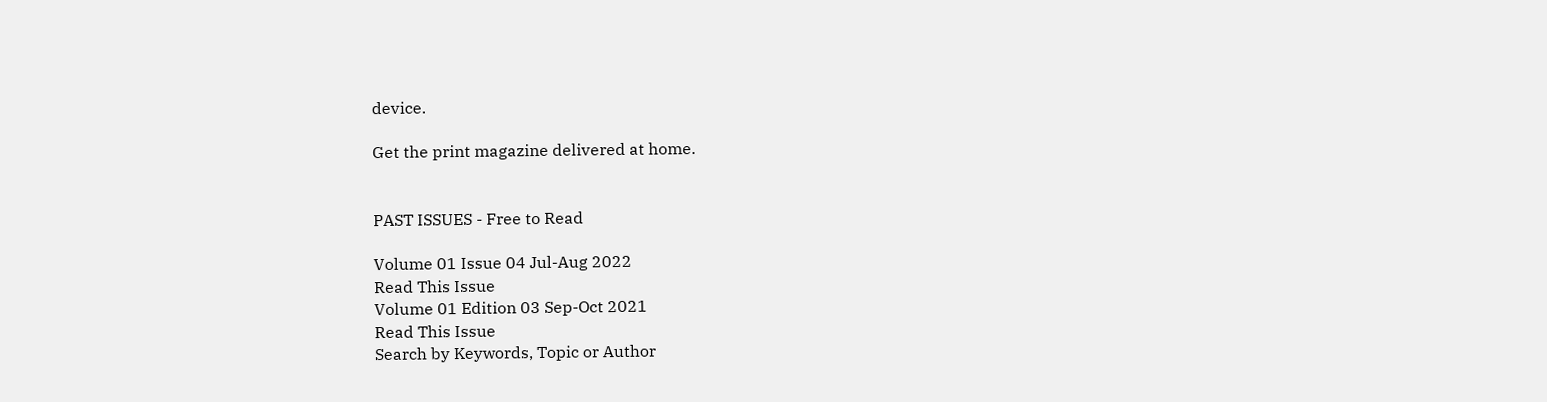device.

Get the print magazine delivered at home.


PAST ISSUES - Free to Read

Volume 01 Issue 04 Jul-Aug 2022
Read This Issue
Volume 01 Edition 03 Sep-Oct 2021
Read This Issue
Search by Keywords, Topic or Author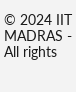© 2024 IIT MADRAS - All rights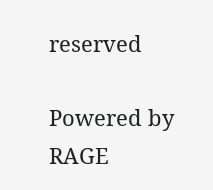reserved

Powered by RAGE